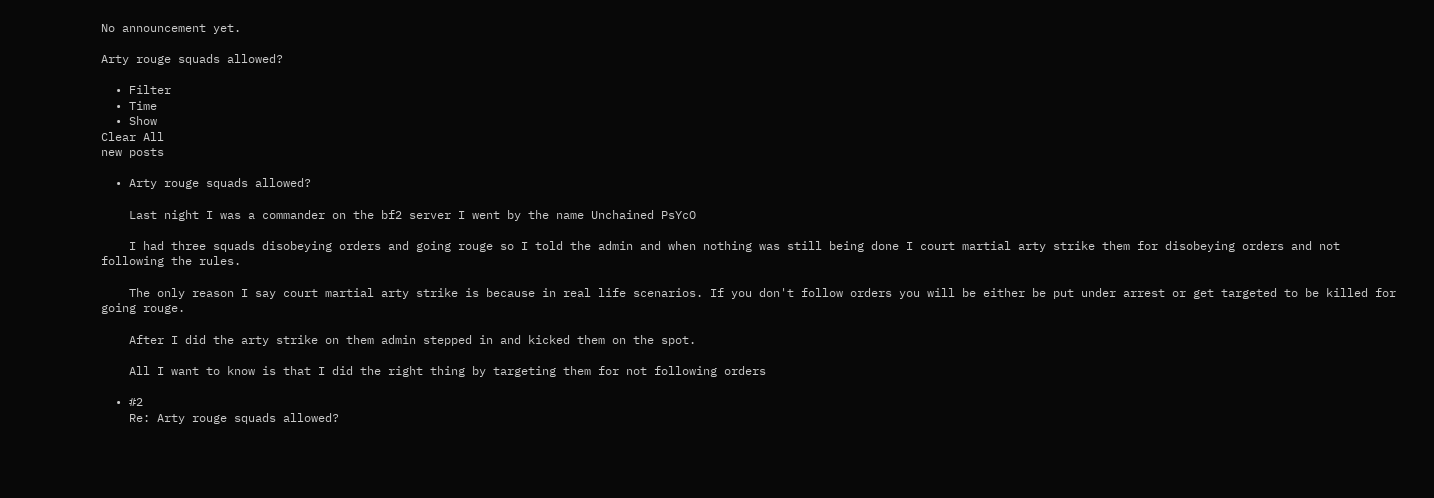No announcement yet.

Arty rouge squads allowed?

  • Filter
  • Time
  • Show
Clear All
new posts

  • Arty rouge squads allowed?

    Last night I was a commander on the bf2 server I went by the name Unchained PsYcO

    I had three squads disobeying orders and going rouge so I told the admin and when nothing was still being done I court martial arty strike them for disobeying orders and not following the rules.

    The only reason I say court martial arty strike is because in real life scenarios. If you don't follow orders you will be either be put under arrest or get targeted to be killed for going rouge.

    After I did the arty strike on them admin stepped in and kicked them on the spot.

    All I want to know is that I did the right thing by targeting them for not following orders

  • #2
    Re: Arty rouge squads allowed?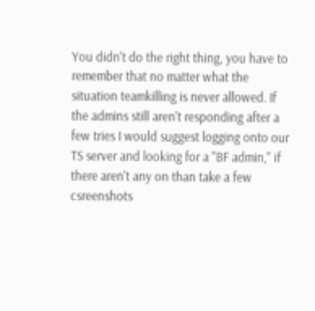You didn't do the right thing, you have to remember that no matter what the situation teamkilling is never allowed. If the admins still aren't responding after a few tries I would suggest logging onto our TS server and looking for a "BF admin," if there aren't any on than take a few csreenshots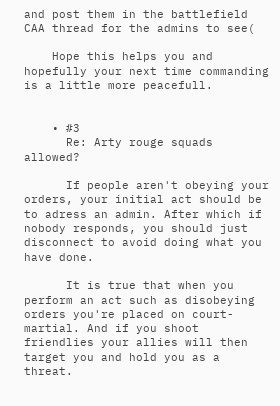and post them in the battlefield CAA thread for the admins to see(

    Hope this helps you and hopefully your next time commanding is a little more peacefull.


    • #3
      Re: Arty rouge squads allowed?

      If people aren't obeying your orders, your initial act should be to adress an admin. After which if nobody responds, you should just disconnect to avoid doing what you have done.

      It is true that when you perform an act such as disobeying orders you're placed on court-martial. And if you shoot friendlies your allies will then target you and hold you as a threat.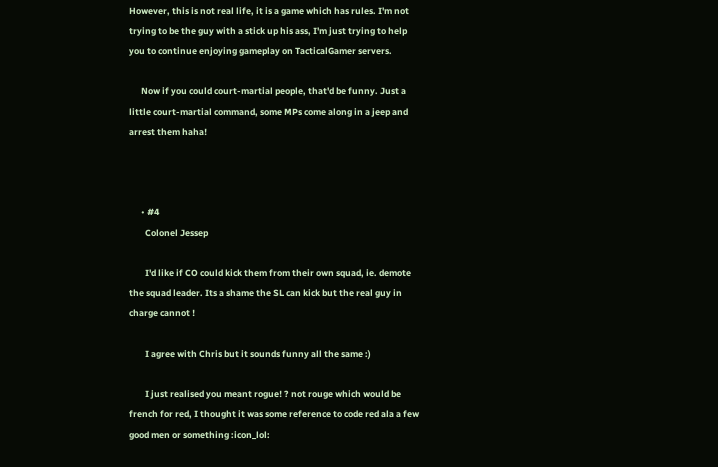However, this is not real life, it is a game which has rules. I'm not trying to be the guy with a stick up his ass, I'm just trying to help you to continue enjoying gameplay on TacticalGamer servers.

      Now if you could court-martial people, that'd be funny. Just a little court-martial command, some MPs come along in a jeep and arrest them haha!



      • #4
        Colonel Jessep

        I'd like if CO could kick them from their own squad, ie. demote the squad leader. Its a shame the SL can kick but the real guy in charge cannot !

        I agree with Chris but it sounds funny all the same :)

        I just realised you meant rogue! ? not rouge which would be french for red, I thought it was some reference to code red ala a few good men or something :icon_lol: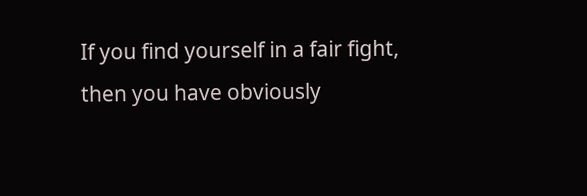If you find yourself in a fair fight, then you have obviously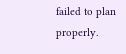failed to plan properly.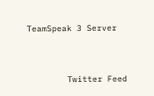TeamSpeak 3 Server


        Twitter Feed